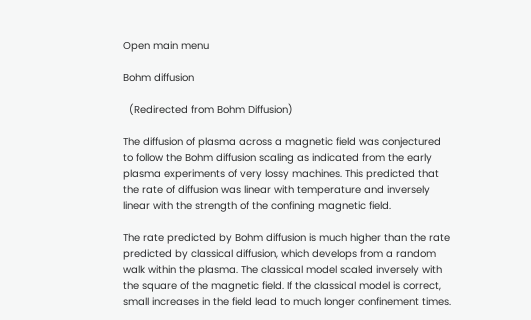Open main menu

Bohm diffusion

  (Redirected from Bohm Diffusion)

The diffusion of plasma across a magnetic field was conjectured to follow the Bohm diffusion scaling as indicated from the early plasma experiments of very lossy machines. This predicted that the rate of diffusion was linear with temperature and inversely linear with the strength of the confining magnetic field.

The rate predicted by Bohm diffusion is much higher than the rate predicted by classical diffusion, which develops from a random walk within the plasma. The classical model scaled inversely with the square of the magnetic field. If the classical model is correct, small increases in the field lead to much longer confinement times.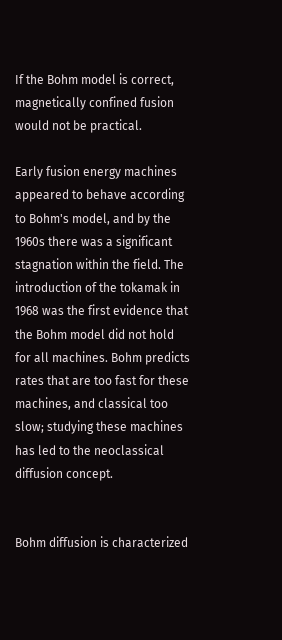If the Bohm model is correct, magnetically confined fusion would not be practical.

Early fusion energy machines appeared to behave according to Bohm's model, and by the 1960s there was a significant stagnation within the field. The introduction of the tokamak in 1968 was the first evidence that the Bohm model did not hold for all machines. Bohm predicts rates that are too fast for these machines, and classical too slow; studying these machines has led to the neoclassical diffusion concept.


Bohm diffusion is characterized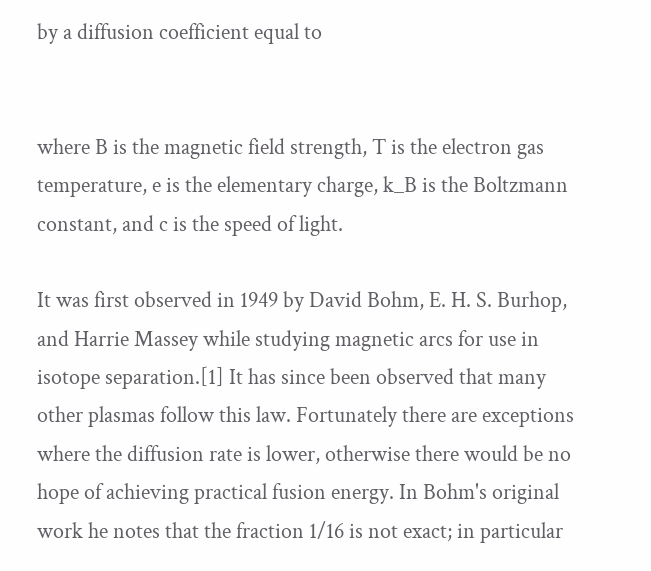by a diffusion coefficient equal to


where B is the magnetic field strength, T is the electron gas temperature, e is the elementary charge, k_B is the Boltzmann constant, and c is the speed of light.

It was first observed in 1949 by David Bohm, E. H. S. Burhop, and Harrie Massey while studying magnetic arcs for use in isotope separation.[1] It has since been observed that many other plasmas follow this law. Fortunately there are exceptions where the diffusion rate is lower, otherwise there would be no hope of achieving practical fusion energy. In Bohm's original work he notes that the fraction 1/16 is not exact; in particular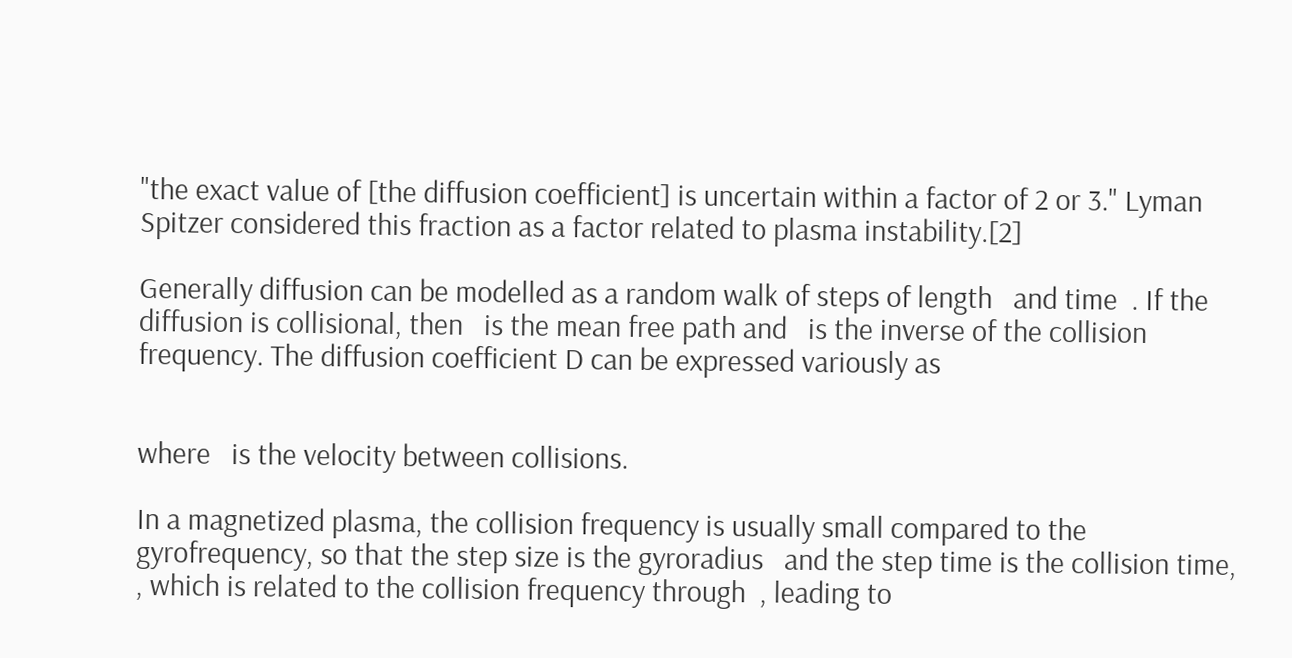"the exact value of [the diffusion coefficient] is uncertain within a factor of 2 or 3." Lyman Spitzer considered this fraction as a factor related to plasma instability.[2]

Generally diffusion can be modelled as a random walk of steps of length   and time  . If the diffusion is collisional, then   is the mean free path and   is the inverse of the collision frequency. The diffusion coefficient D can be expressed variously as


where   is the velocity between collisions.

In a magnetized plasma, the collision frequency is usually small compared to the gyrofrequency, so that the step size is the gyroradius   and the step time is the collision time,  , which is related to the collision frequency through  , leading to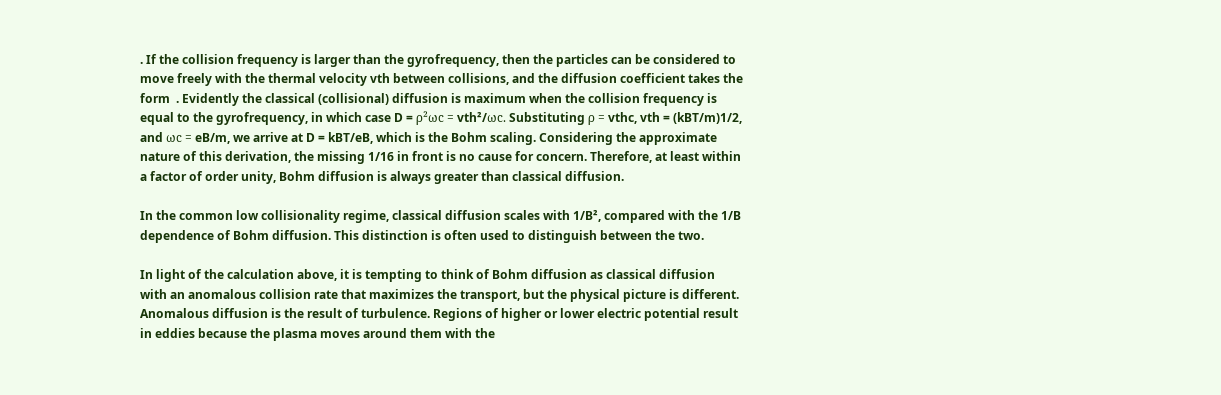. If the collision frequency is larger than the gyrofrequency, then the particles can be considered to move freely with the thermal velocity vth between collisions, and the diffusion coefficient takes the form  . Evidently the classical (collisional) diffusion is maximum when the collision frequency is equal to the gyrofrequency, in which case D = ρ²ωc = vth²/ωc. Substituting ρ = vthc, vth = (kBT/m)1/2, and ωc = eB/m, we arrive at D = kBT/eB, which is the Bohm scaling. Considering the approximate nature of this derivation, the missing 1/16 in front is no cause for concern. Therefore, at least within a factor of order unity, Bohm diffusion is always greater than classical diffusion.

In the common low collisionality regime, classical diffusion scales with 1/B², compared with the 1/B dependence of Bohm diffusion. This distinction is often used to distinguish between the two.

In light of the calculation above, it is tempting to think of Bohm diffusion as classical diffusion with an anomalous collision rate that maximizes the transport, but the physical picture is different. Anomalous diffusion is the result of turbulence. Regions of higher or lower electric potential result in eddies because the plasma moves around them with the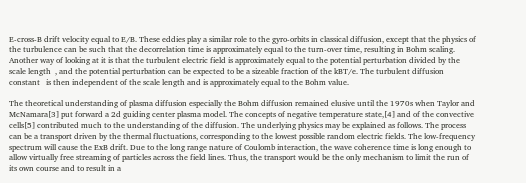E-cross-B drift velocity equal to E/B. These eddies play a similar role to the gyro-orbits in classical diffusion, except that the physics of the turbulence can be such that the decorrelation time is approximately equal to the turn-over time, resulting in Bohm scaling. Another way of looking at it is that the turbulent electric field is approximately equal to the potential perturbation divided by the scale length  , and the potential perturbation can be expected to be a sizeable fraction of the kBT/e. The turbulent diffusion constant   is then independent of the scale length and is approximately equal to the Bohm value.

The theoretical understanding of plasma diffusion especially the Bohm diffusion remained elusive until the 1970s when Taylor and McNamara[3] put forward a 2d guiding center plasma model. The concepts of negative temperature state,[4] and of the convective cells[5] contributed much to the understanding of the diffusion. The underlying physics may be explained as follows. The process can be a transport driven by the thermal fluctuations, corresponding to the lowest possible random electric fields. The low-frequency spectrum will cause the ExB drift. Due to the long range nature of Coulomb interaction, the wave coherence time is long enough to allow virtually free streaming of particles across the field lines. Thus, the transport would be the only mechanism to limit the run of its own course and to result in a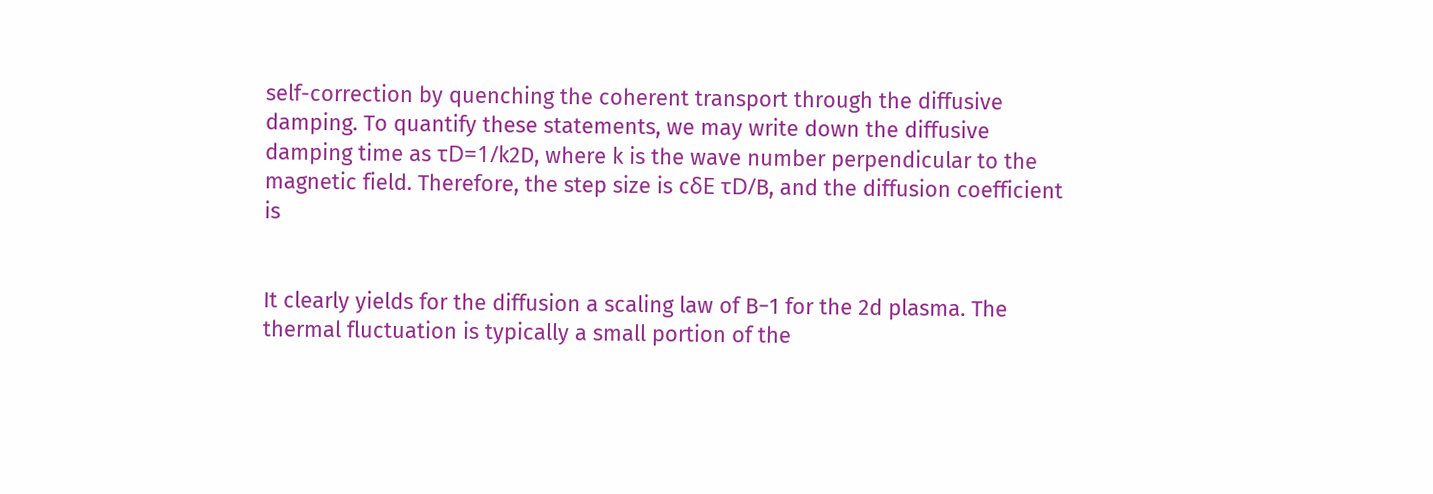self-correction by quenching the coherent transport through the diffusive damping. To quantify these statements, we may write down the diffusive damping time as τD=1/k2D, where k is the wave number perpendicular to the magnetic field. Therefore, the step size is cδE τD/B, and the diffusion coefficient is


It clearly yields for the diffusion a scaling law of B−1 for the 2d plasma. The thermal fluctuation is typically a small portion of the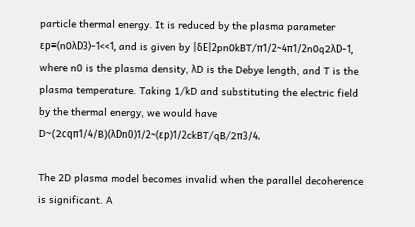particle thermal energy. It is reduced by the plasma parameter εp≡(n0λD3)−1<<1, and is given by |δE|2pn0kBT/π1/2~4π1/2n0q2λD−1, where n0 is the plasma density, λD is the Debye length, and T is the plasma temperature. Taking 1/kD and substituting the electric field by the thermal energy, we would have D~(2cqπ1/4/B)(λDn0)1/2~(εp)1/2ckBT/qB/2π3/4.

The 2D plasma model becomes invalid when the parallel decoherence is significant. A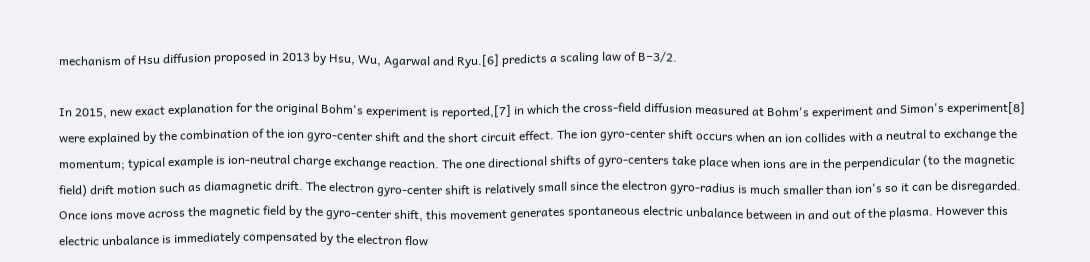mechanism of Hsu diffusion proposed in 2013 by Hsu, Wu, Agarwal and Ryu.[6] predicts a scaling law of B−3/2.

In 2015, new exact explanation for the original Bohm's experiment is reported,[7] in which the cross-field diffusion measured at Bohm's experiment and Simon's experiment[8] were explained by the combination of the ion gyro-center shift and the short circuit effect. The ion gyro-center shift occurs when an ion collides with a neutral to exchange the momentum; typical example is ion-neutral charge exchange reaction. The one directional shifts of gyro-centers take place when ions are in the perpendicular (to the magnetic field) drift motion such as diamagnetic drift. The electron gyro-center shift is relatively small since the electron gyro-radius is much smaller than ion's so it can be disregarded. Once ions move across the magnetic field by the gyro-center shift, this movement generates spontaneous electric unbalance between in and out of the plasma. However this electric unbalance is immediately compensated by the electron flow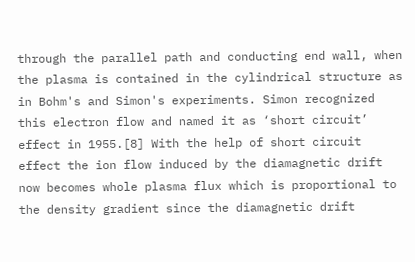through the parallel path and conducting end wall, when the plasma is contained in the cylindrical structure as in Bohm's and Simon's experiments. Simon recognized this electron flow and named it as ‘short circuit’ effect in 1955.[8] With the help of short circuit effect the ion flow induced by the diamagnetic drift now becomes whole plasma flux which is proportional to the density gradient since the diamagnetic drift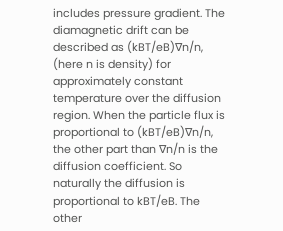includes pressure gradient. The diamagnetic drift can be described as (kBT/eB)∇n/n, (here n is density) for approximately constant temperature over the diffusion region. When the particle flux is proportional to (kBT/eB)∇n/n, the other part than ∇n/n is the diffusion coefficient. So naturally the diffusion is proportional to kBT/eB. The other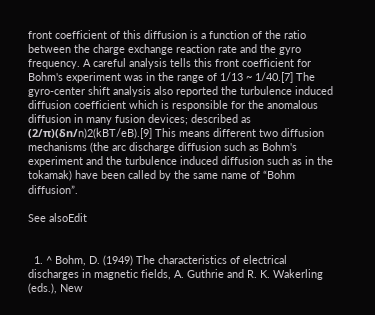front coefficient of this diffusion is a function of the ratio between the charge exchange reaction rate and the gyro frequency. A careful analysis tells this front coefficient for Bohm's experiment was in the range of 1/13 ~ 1/40.[7] The gyro-center shift analysis also reported the turbulence induced diffusion coefficient which is responsible for the anomalous diffusion in many fusion devices; described as (2/π)(δn/n)2(kBT/eB).[9] This means different two diffusion mechanisms (the arc discharge diffusion such as Bohm's experiment and the turbulence induced diffusion such as in the tokamak) have been called by the same name of “Bohm diffusion”.

See alsoEdit


  1. ^ Bohm, D. (1949) The characteristics of electrical discharges in magnetic fields, A. Guthrie and R. K. Wakerling (eds.), New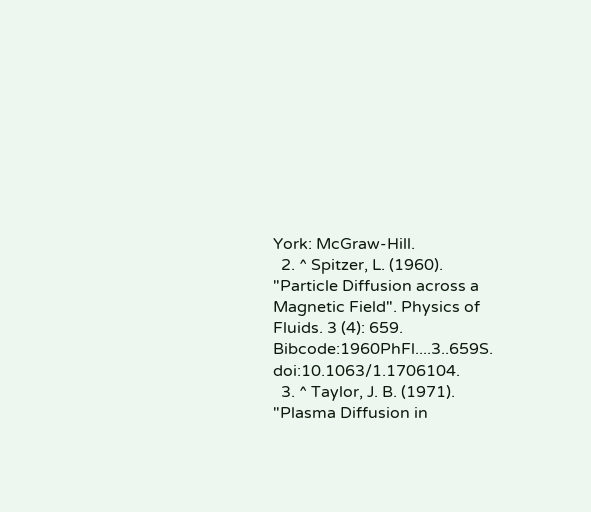York: McGraw-Hill.
  2. ^ Spitzer, L. (1960). "Particle Diffusion across a Magnetic Field". Physics of Fluids. 3 (4): 659. Bibcode:1960PhFl....3..659S. doi:10.1063/1.1706104.
  3. ^ Taylor, J. B. (1971). "Plasma Diffusion in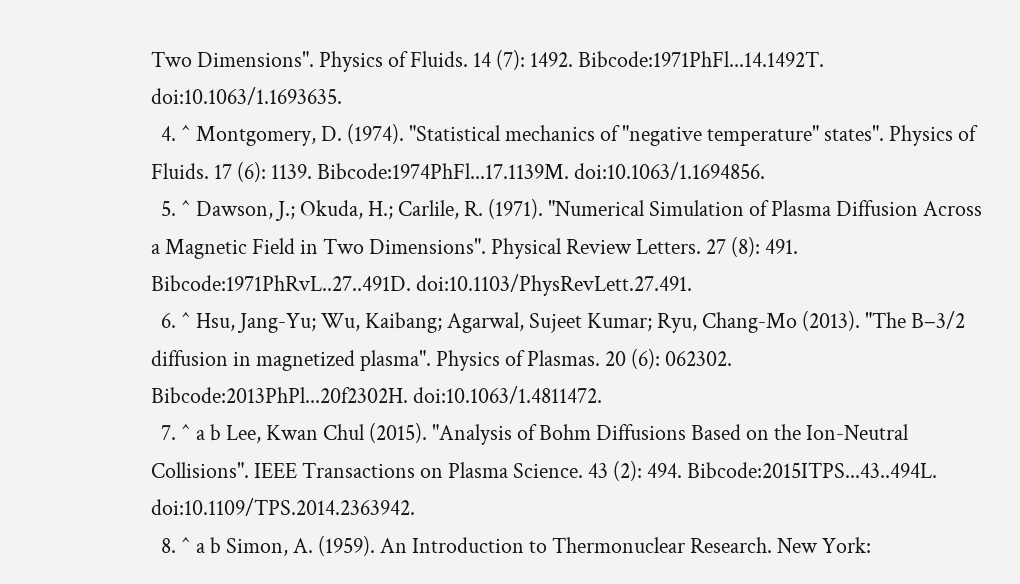Two Dimensions". Physics of Fluids. 14 (7): 1492. Bibcode:1971PhFl...14.1492T. doi:10.1063/1.1693635.
  4. ^ Montgomery, D. (1974). "Statistical mechanics of "negative temperature" states". Physics of Fluids. 17 (6): 1139. Bibcode:1974PhFl...17.1139M. doi:10.1063/1.1694856.
  5. ^ Dawson, J.; Okuda, H.; Carlile, R. (1971). "Numerical Simulation of Plasma Diffusion Across a Magnetic Field in Two Dimensions". Physical Review Letters. 27 (8): 491. Bibcode:1971PhRvL..27..491D. doi:10.1103/PhysRevLett.27.491.
  6. ^ Hsu, Jang-Yu; Wu, Kaibang; Agarwal, Sujeet Kumar; Ryu, Chang-Mo (2013). "The B−3/2 diffusion in magnetized plasma". Physics of Plasmas. 20 (6): 062302. Bibcode:2013PhPl...20f2302H. doi:10.1063/1.4811472.
  7. ^ a b Lee, Kwan Chul (2015). "Analysis of Bohm Diffusions Based on the Ion-Neutral Collisions". IEEE Transactions on Plasma Science. 43 (2): 494. Bibcode:2015ITPS...43..494L. doi:10.1109/TPS.2014.2363942.
  8. ^ a b Simon, A. (1959). An Introduction to Thermonuclear Research. New York: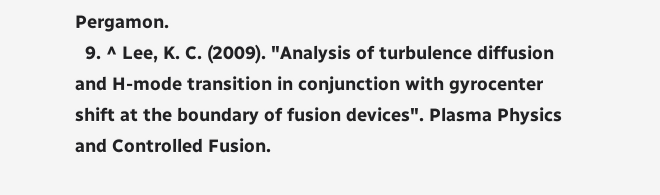Pergamon.
  9. ^ Lee, K. C. (2009). "Analysis of turbulence diffusion and H-mode transition in conjunction with gyrocenter shift at the boundary of fusion devices". Plasma Physics and Controlled Fusion.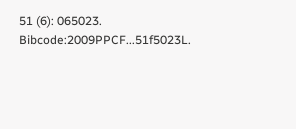51 (6): 065023. Bibcode:2009PPCF...51f5023L.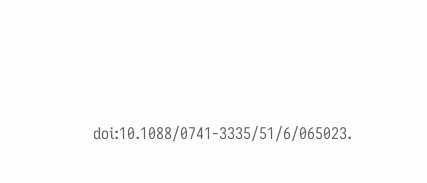doi:10.1088/0741-3335/51/6/065023.